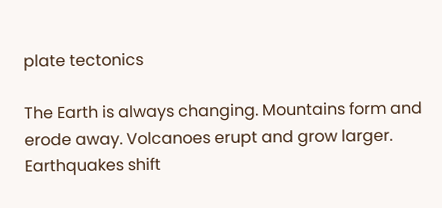plate tectonics

The Earth is always changing. Mountains form and erode away. Volcanoes erupt and grow larger. Earthquakes shift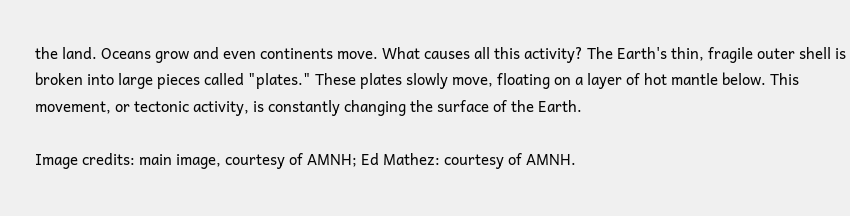the land. Oceans grow and even continents move. What causes all this activity? The Earth's thin, fragile outer shell is broken into large pieces called "plates." These plates slowly move, floating on a layer of hot mantle below. This movement, or tectonic activity, is constantly changing the surface of the Earth.

Image credits: main image, courtesy of AMNH; Ed Mathez: courtesy of AMNH.